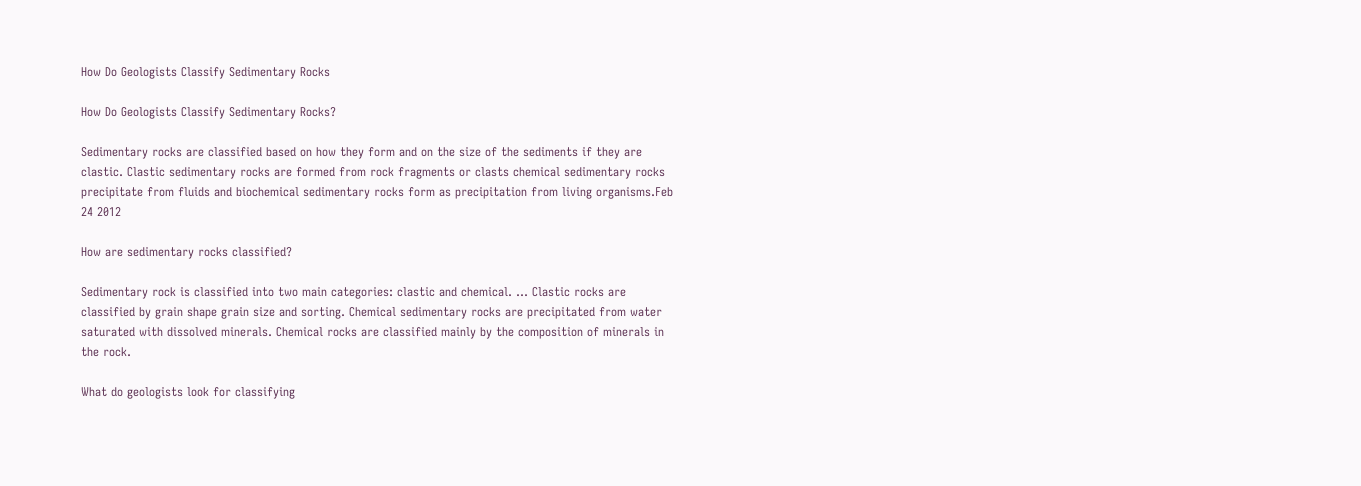How Do Geologists Classify Sedimentary Rocks

How Do Geologists Classify Sedimentary Rocks?

Sedimentary rocks are classified based on how they form and on the size of the sediments if they are clastic. Clastic sedimentary rocks are formed from rock fragments or clasts chemical sedimentary rocks precipitate from fluids and biochemical sedimentary rocks form as precipitation from living organisms.Feb 24 2012

How are sedimentary rocks classified?

Sedimentary rock is classified into two main categories: clastic and chemical. … Clastic rocks are classified by grain shape grain size and sorting. Chemical sedimentary rocks are precipitated from water saturated with dissolved minerals. Chemical rocks are classified mainly by the composition of minerals in the rock.

What do geologists look for classifying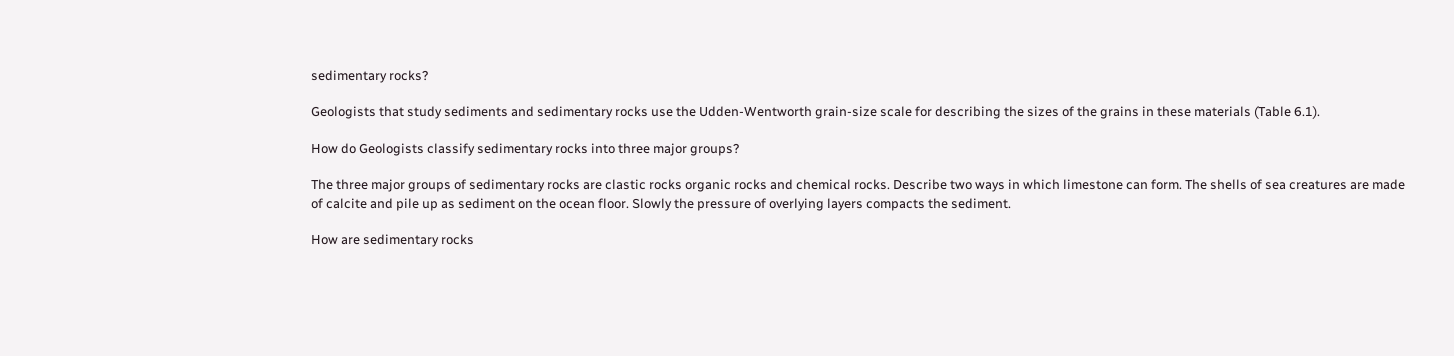sedimentary rocks?

Geologists that study sediments and sedimentary rocks use the Udden-Wentworth grain-size scale for describing the sizes of the grains in these materials (Table 6.1).

How do Geologists classify sedimentary rocks into three major groups?

The three major groups of sedimentary rocks are clastic rocks organic rocks and chemical rocks. Describe two ways in which limestone can form. The shells of sea creatures are made of calcite and pile up as sediment on the ocean floor. Slowly the pressure of overlying layers compacts the sediment.

How are sedimentary rocks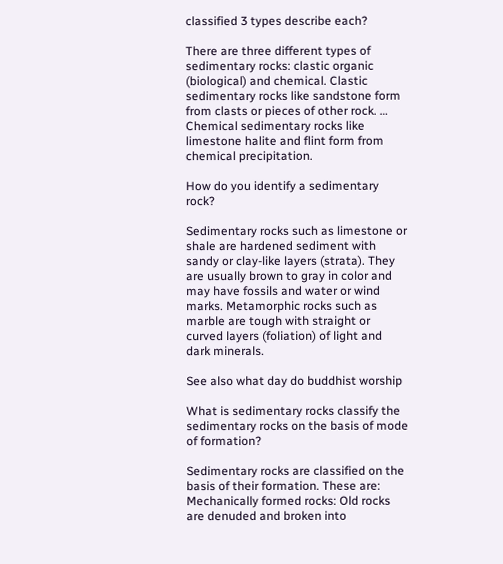classified 3 types describe each?

There are three different types of sedimentary rocks: clastic organic (biological) and chemical. Clastic sedimentary rocks like sandstone form from clasts or pieces of other rock. … Chemical sedimentary rocks like limestone halite and flint form from chemical precipitation.

How do you identify a sedimentary rock?

Sedimentary rocks such as limestone or shale are hardened sediment with sandy or clay-like layers (strata). They are usually brown to gray in color and may have fossils and water or wind marks. Metamorphic rocks such as marble are tough with straight or curved layers (foliation) of light and dark minerals.

See also what day do buddhist worship

What is sedimentary rocks classify the sedimentary rocks on the basis of mode of formation?

Sedimentary rocks are classified on the basis of their formation. These are: Mechanically formed rocks: Old rocks are denuded and broken into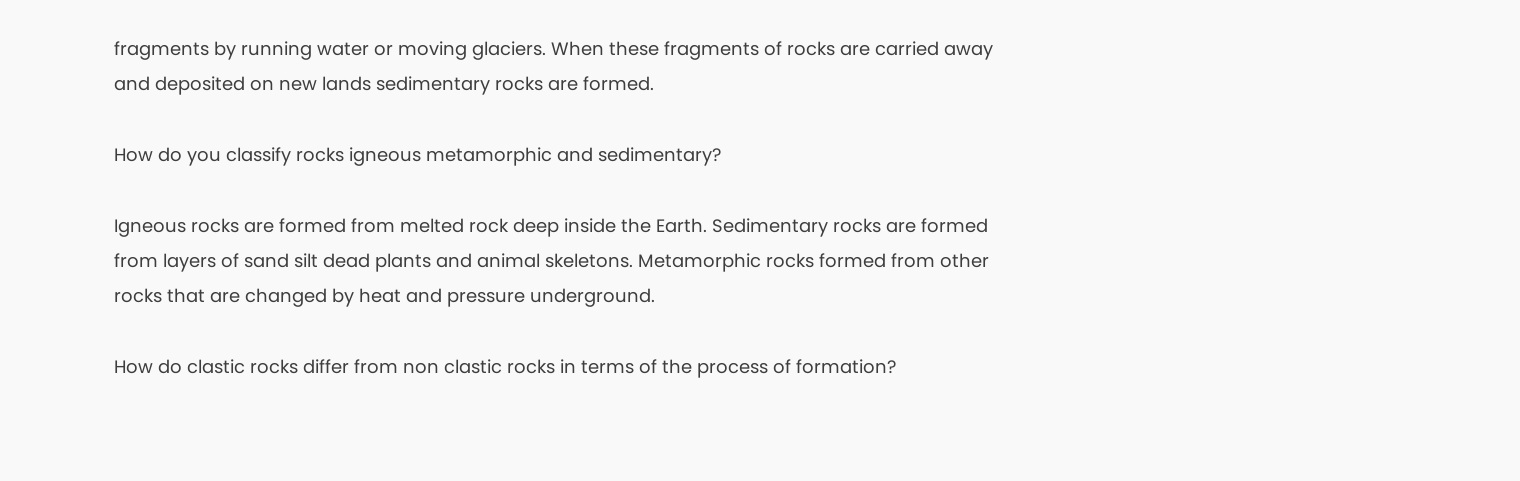fragments by running water or moving glaciers. When these fragments of rocks are carried away and deposited on new lands sedimentary rocks are formed.

How do you classify rocks igneous metamorphic and sedimentary?

Igneous rocks are formed from melted rock deep inside the Earth. Sedimentary rocks are formed from layers of sand silt dead plants and animal skeletons. Metamorphic rocks formed from other rocks that are changed by heat and pressure underground.

How do clastic rocks differ from non clastic rocks in terms of the process of formation?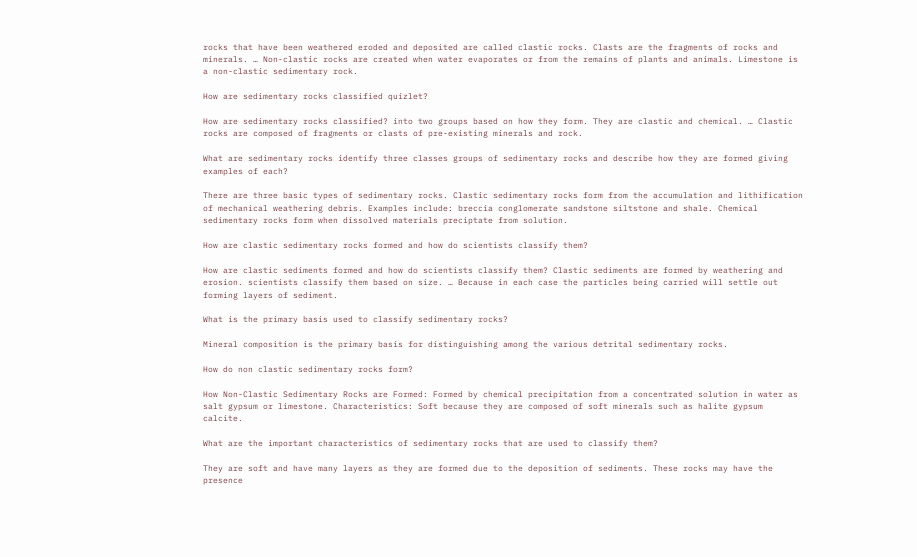rocks that have been weathered eroded and deposited are called clastic rocks. Clasts are the fragments of rocks and minerals. … Non-clastic rocks are created when water evaporates or from the remains of plants and animals. Limestone is a non-clastic sedimentary rock.

How are sedimentary rocks classified quizlet?

How are sedimentary rocks classified? into two groups based on how they form. They are clastic and chemical. … Clastic rocks are composed of fragments or clasts of pre-existing minerals and rock.

What are sedimentary rocks identify three classes groups of sedimentary rocks and describe how they are formed giving examples of each?

There are three basic types of sedimentary rocks. Clastic sedimentary rocks form from the accumulation and lithification of mechanical weathering debris. Examples include: breccia conglomerate sandstone siltstone and shale. Chemical sedimentary rocks form when dissolved materials preciptate from solution.

How are clastic sedimentary rocks formed and how do scientists classify them?

How are clastic sediments formed and how do scientists classify them? Clastic sediments are formed by weathering and erosion. scientists classify them based on size. … Because in each case the particles being carried will settle out forming layers of sediment.

What is the primary basis used to classify sedimentary rocks?

Mineral composition is the primary basis for distinguishing among the various detrital sedimentary rocks.

How do non clastic sedimentary rocks form?

How Non-Clastic Sedimentary Rocks are Formed: Formed by chemical precipitation from a concentrated solution in water as salt gypsum or limestone. Characteristics: Soft because they are composed of soft minerals such as halite gypsum calcite.

What are the important characteristics of sedimentary rocks that are used to classify them?

They are soft and have many layers as they are formed due to the deposition of sediments. These rocks may have the presence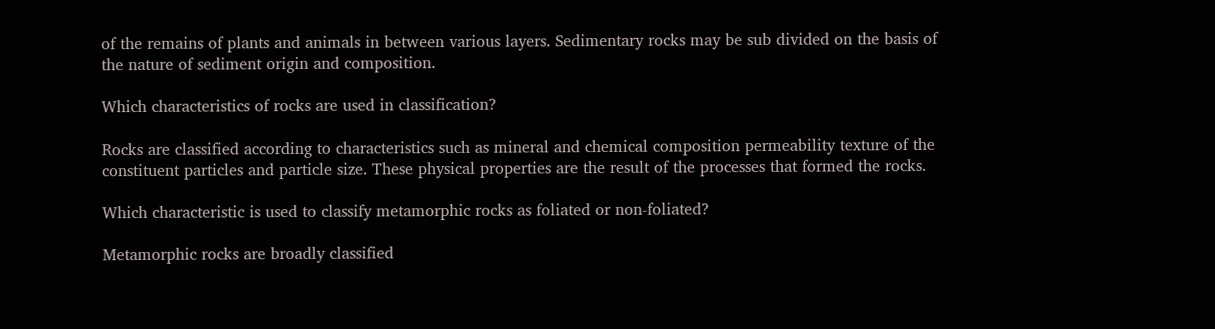of the remains of plants and animals in between various layers. Sedimentary rocks may be sub divided on the basis of the nature of sediment origin and composition.

Which characteristics of rocks are used in classification?

Rocks are classified according to characteristics such as mineral and chemical composition permeability texture of the constituent particles and particle size. These physical properties are the result of the processes that formed the rocks.

Which characteristic is used to classify metamorphic rocks as foliated or non-foliated?

Metamorphic rocks are broadly classified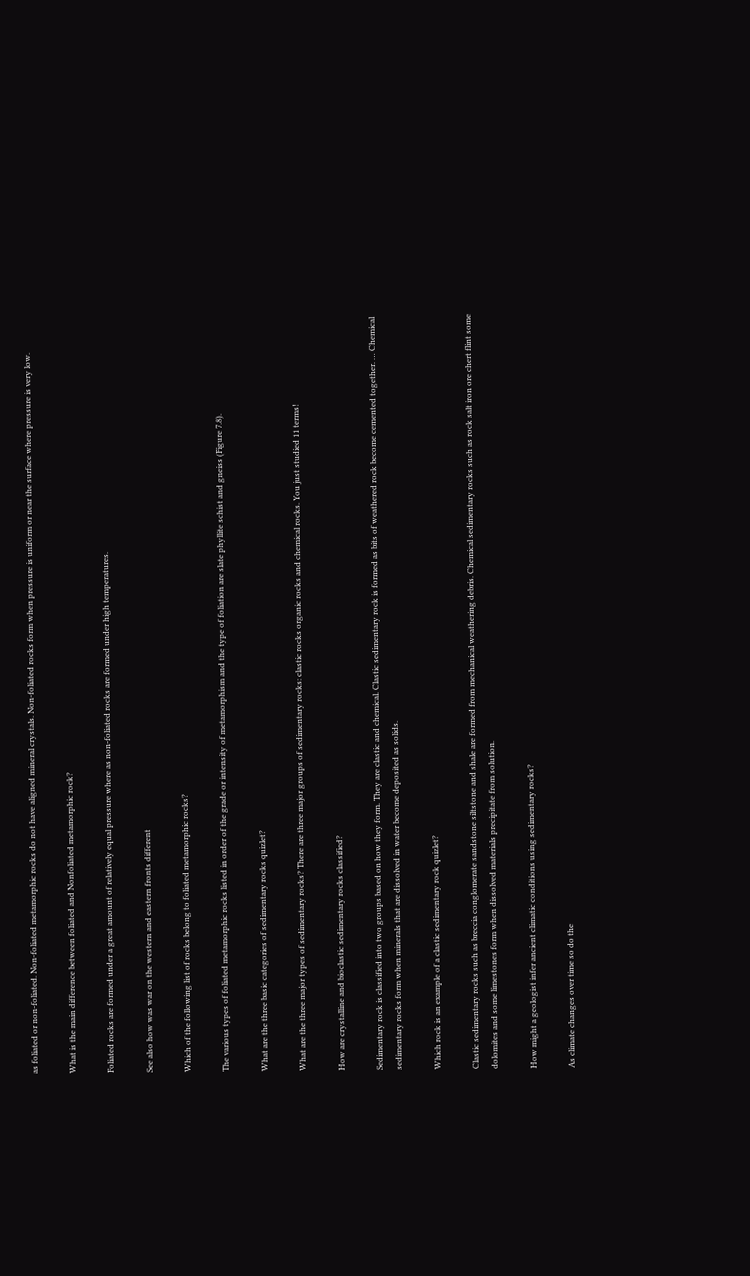as foliated or non-foliated. Non-foliated metamorphic rocks do not have aligned mineral crystals. Non-foliated rocks form when pressure is uniform or near the surface where pressure is very low.

What is the main difference between foliated and Nonfoliated metamorphic rock?

Foliated rocks are formed under a great amount of relatively equal pressure where as non-foliated rocks are formed under high temperatures.

See also how was war on the western and eastern fronts different

Which of the following list of rocks belong to foliated metamorphic rocks?

The various types of foliated metamorphic rocks listed in order of the grade or intensity of metamorphism and the type of foliation are slate phyllite schist and gneiss (Figure 7.8).

What are the three basic categories of sedimentary rocks quizlet?

What are the three major types of sedimentary rocks? There are three major groups of sedimentary rocks: clastic rocks organic rocks and chemical rocks. You just studied 11 terms!

How are crystalline and bioclastic sedimentary rocks classified?

Sedimentary rock is classified into two groups based on how they form. They are clastic and chemical. Clastic sedimentary rock is formed as bits of weathered rock become cemented together. … Chemical sedimentary rocks form when minerals that are dissolved in water become deposited as solids.

Which rock is an example of a clastic sedimentary rock quizlet?

Clastic sedimentary rocks such as breccia conglomerate sandstone siltstone and shale are formed from mechanical weathering debris. Chemical sedimentary rocks such as rock salt iron ore chert flint some dolomites and some limestones form when dissolved materials precipitate from solution.

How might a geologist infer ancient climatic conditions using sedimentary rocks?

As climate changes over time so do the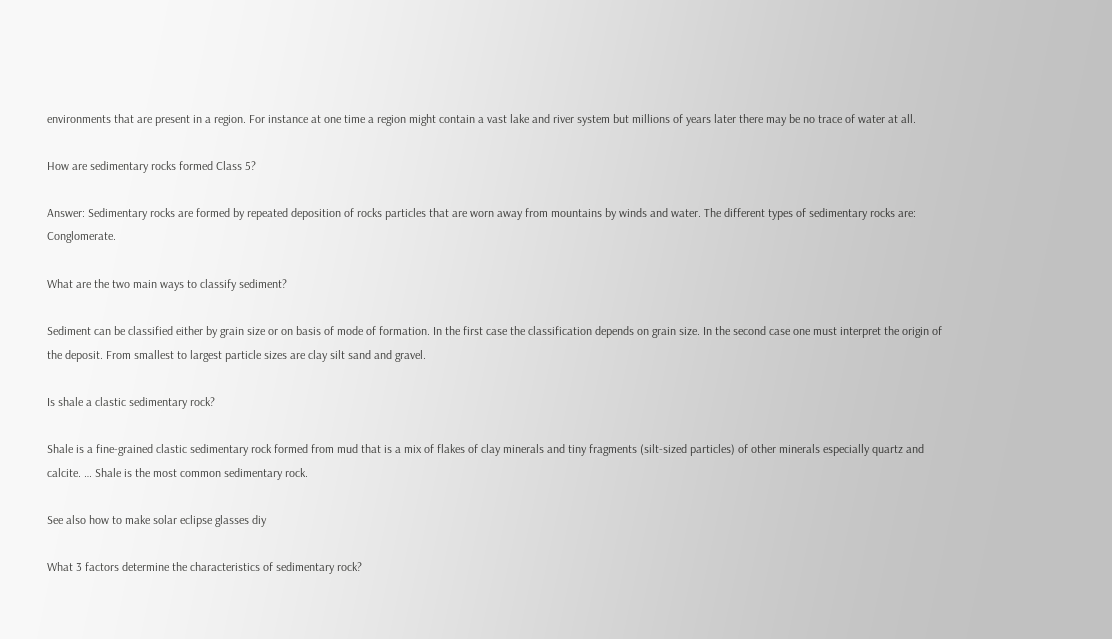environments that are present in a region. For instance at one time a region might contain a vast lake and river system but millions of years later there may be no trace of water at all.

How are sedimentary rocks formed Class 5?

Answer: Sedimentary rocks are formed by repeated deposition of rocks particles that are worn away from mountains by winds and water. The different types of sedimentary rocks are: Conglomerate.

What are the two main ways to classify sediment?

Sediment can be classified either by grain size or on basis of mode of formation. In the first case the classification depends on grain size. In the second case one must interpret the origin of the deposit. From smallest to largest particle sizes are clay silt sand and gravel.

Is shale a clastic sedimentary rock?

Shale is a fine-grained clastic sedimentary rock formed from mud that is a mix of flakes of clay minerals and tiny fragments (silt-sized particles) of other minerals especially quartz and calcite. … Shale is the most common sedimentary rock.

See also how to make solar eclipse glasses diy

What 3 factors determine the characteristics of sedimentary rock?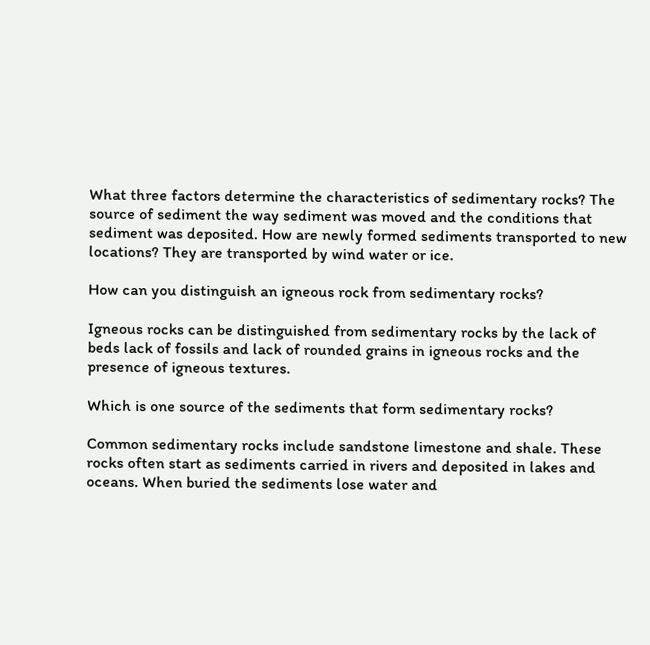What three factors determine the characteristics of sedimentary rocks? The source of sediment the way sediment was moved and the conditions that sediment was deposited. How are newly formed sediments transported to new locations? They are transported by wind water or ice.

How can you distinguish an igneous rock from sedimentary rocks?

Igneous rocks can be distinguished from sedimentary rocks by the lack of beds lack of fossils and lack of rounded grains in igneous rocks and the presence of igneous textures.

Which is one source of the sediments that form sedimentary rocks?

Common sedimentary rocks include sandstone limestone and shale. These rocks often start as sediments carried in rivers and deposited in lakes and oceans. When buried the sediments lose water and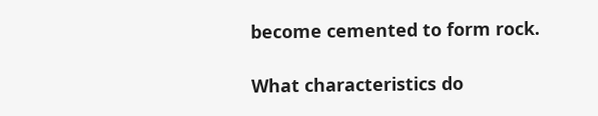become cemented to form rock.

What characteristics do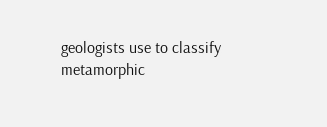geologists use to classify metamorphic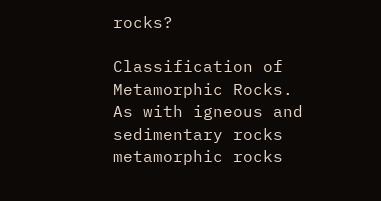rocks?

Classification of Metamorphic Rocks. As with igneous and sedimentary rocks metamorphic rocks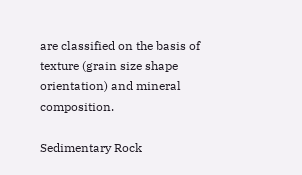are classified on the basis of texture (grain size shape orientation) and mineral composition.

Sedimentary Rock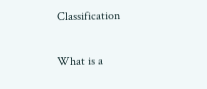Classification

What is a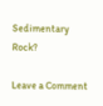Sedimentary Rock?

Leave a Comment